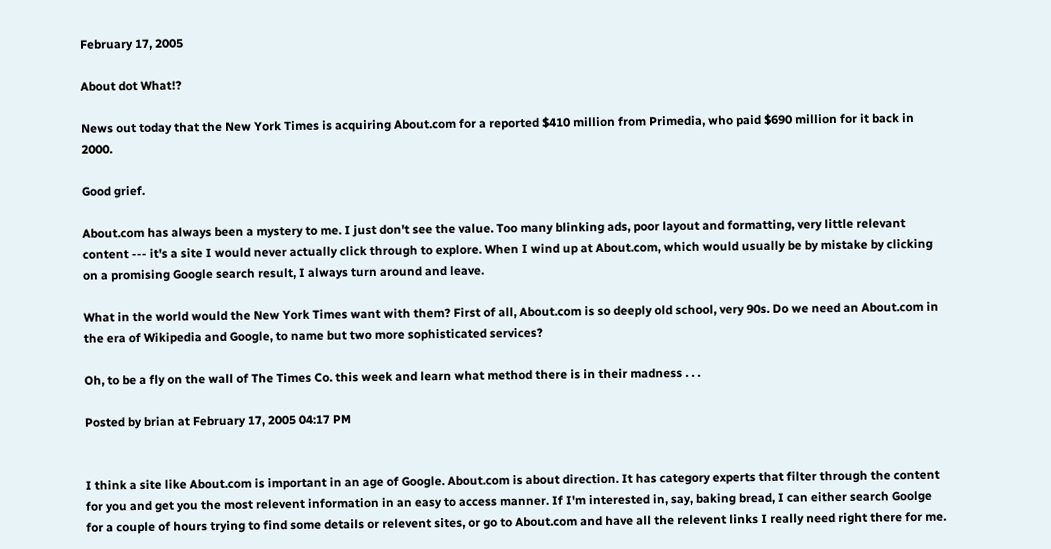February 17, 2005

About dot What!?

News out today that the New York Times is acquiring About.com for a reported $410 million from Primedia, who paid $690 million for it back in 2000.

Good grief.

About.com has always been a mystery to me. I just don't see the value. Too many blinking ads, poor layout and formatting, very little relevant content --- it's a site I would never actually click through to explore. When I wind up at About.com, which would usually be by mistake by clicking on a promising Google search result, I always turn around and leave.

What in the world would the New York Times want with them? First of all, About.com is so deeply old school, very 90s. Do we need an About.com in the era of Wikipedia and Google, to name but two more sophisticated services?

Oh, to be a fly on the wall of The Times Co. this week and learn what method there is in their madness . . .

Posted by brian at February 17, 2005 04:17 PM


I think a site like About.com is important in an age of Google. About.com is about direction. It has category experts that filter through the content for you and get you the most relevent information in an easy to access manner. If I'm interested in, say, baking bread, I can either search Goolge for a couple of hours trying to find some details or relevent sites, or go to About.com and have all the relevent links I really need right there for me.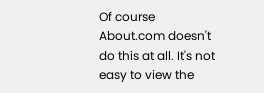Of course About.com doesn't do this at all. It's not easy to view the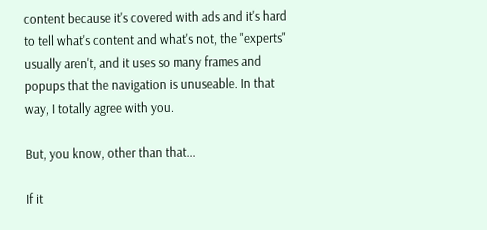content because it's covered with ads and it's hard to tell what's content and what's not, the "experts" usually aren't, and it uses so many frames and popups that the navigation is unuseable. In that way, I totally agree with you.

But, you know, other than that...

If it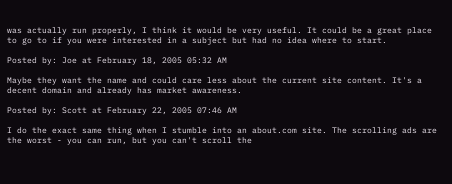was actually run properly, I think it would be very useful. It could be a great place to go to if you were interested in a subject but had no idea where to start.

Posted by: Joe at February 18, 2005 05:32 AM

Maybe they want the name and could care less about the current site content. It's a decent domain and already has market awareness.

Posted by: Scott at February 22, 2005 07:46 AM

I do the exact same thing when I stumble into an about.com site. The scrolling ads are the worst - you can run, but you can't scroll the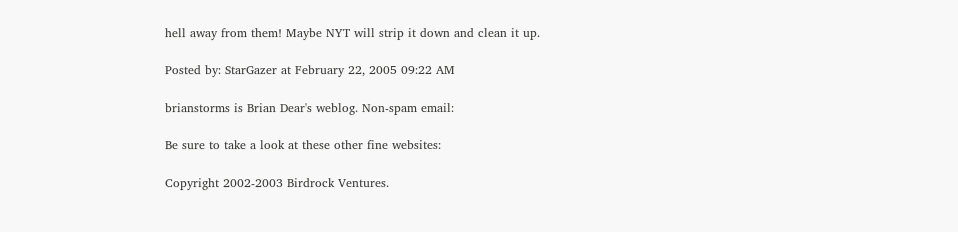hell away from them! Maybe NYT will strip it down and clean it up.

Posted by: StarGazer at February 22, 2005 09:22 AM

brianstorms is Brian Dear's weblog. Non-spam email:

Be sure to take a look at these other fine websites:

Copyright 2002-2003 Birdrock Ventures.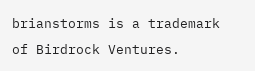brianstorms is a trademark of Birdrock Ventures.